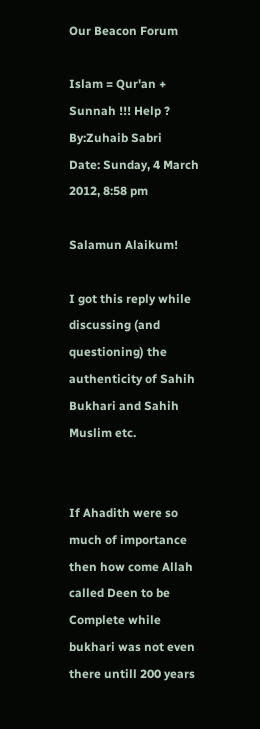Our Beacon Forum

Islam = Qur'an + Sunnah !!! Help ?
By:Zuhaib Sabri
Date: Sunday, 4 March 2012, 8:58 pm

Salamun Alaikum!

I got this reply while discussing (and questioning) the authenticity of Sahih Bukhari and Sahih Muslim etc.


If Ahadith were so much of importance then how come Allah called Deen to be Complete while bukhari was not even there untill 200 years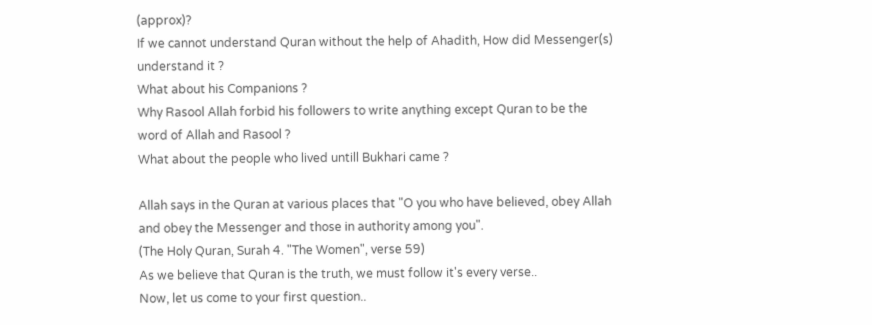(approx)?
If we cannot understand Quran without the help of Ahadith, How did Messenger(s) understand it ?
What about his Companions ?
Why Rasool Allah forbid his followers to write anything except Quran to be the word of Allah and Rasool ?
What about the people who lived untill Bukhari came ?

Allah says in the Quran at various places that "O you who have believed, obey Allah and obey the Messenger and those in authority among you".
(The Holy Quran, Surah 4. "The Women", verse 59)
As we believe that Quran is the truth, we must follow it's every verse..
Now, let us come to your first question..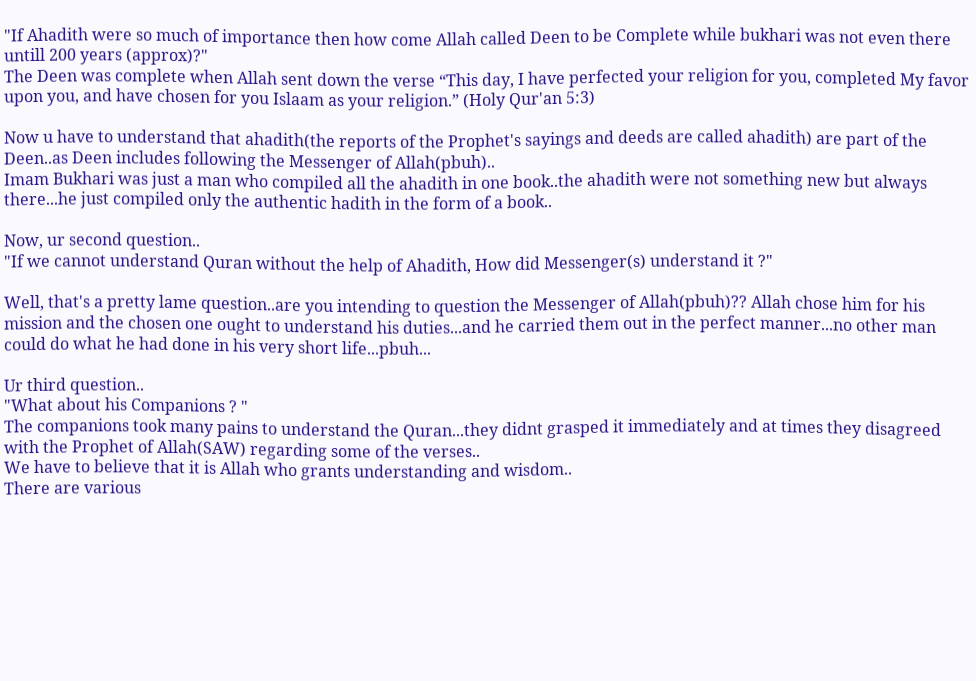"If Ahadith were so much of importance then how come Allah called Deen to be Complete while bukhari was not even there untill 200 years (approx)?"
The Deen was complete when Allah sent down the verse “This day, I have perfected your religion for you, completed My favor upon you, and have chosen for you Islaam as your religion.” (Holy Qur'an 5:3)

Now u have to understand that ahadith(the reports of the Prophet's sayings and deeds are called ahadith) are part of the Deen..as Deen includes following the Messenger of Allah(pbuh)..
Imam Bukhari was just a man who compiled all the ahadith in one book..the ahadith were not something new but always there...he just compiled only the authentic hadith in the form of a book..

Now, ur second question..
"If we cannot understand Quran without the help of Ahadith, How did Messenger(s) understand it ?"

Well, that's a pretty lame question..are you intending to question the Messenger of Allah(pbuh)?? Allah chose him for his mission and the chosen one ought to understand his duties...and he carried them out in the perfect manner...no other man could do what he had done in his very short life...pbuh...

Ur third question..
"What about his Companions ? "
The companions took many pains to understand the Quran...they didnt grasped it immediately and at times they disagreed with the Prophet of Allah(SAW) regarding some of the verses..
We have to believe that it is Allah who grants understanding and wisdom..
There are various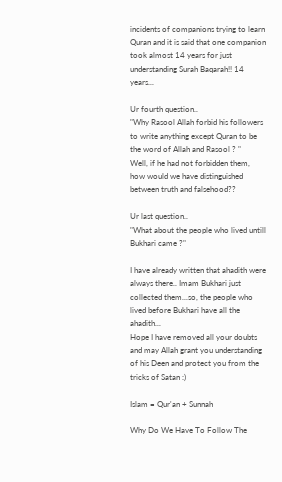incidents of companions trying to learn Quran and it is said that one companion took almost 14 years for just understanding Surah Baqarah!! 14 years...

Ur fourth question..
"Why Rasool Allah forbid his followers to write anything except Quran to be the word of Allah and Rasool ? "
Well, if he had not forbidden them, how would we have distinguished between truth and falsehood??

Ur last question..
"What about the people who lived untill Bukhari came ?"

I have already written that ahadith were always there.. Imam Bukhari just collected them...so, the people who lived before Bukhari have all the ahadith...
Hope I have removed all your doubts and may Allah grant you understanding of his Deen and protect you from the tricks of Satan :)

Islam = Qur'an + Sunnah

Why Do We Have To Follow The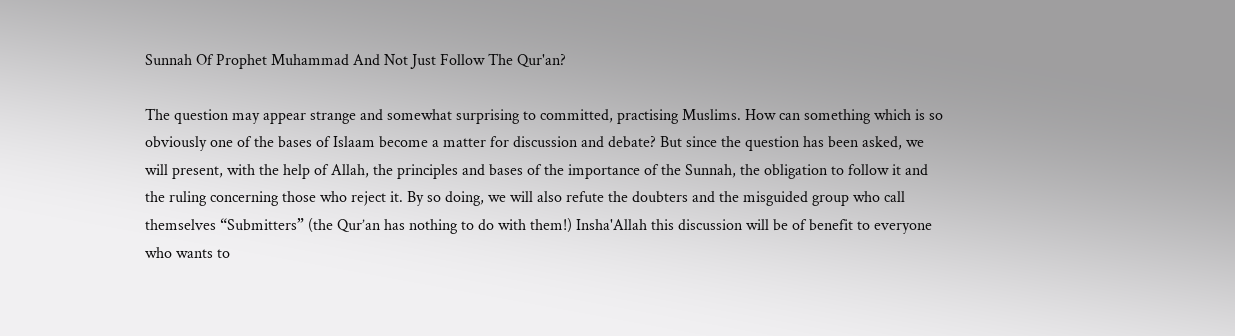Sunnah Of Prophet Muhammad And Not Just Follow The Qur'an?

The question may appear strange and somewhat surprising to committed, practising Muslims. How can something which is so obviously one of the bases of Islaam become a matter for discussion and debate? But since the question has been asked, we will present, with the help of Allah, the principles and bases of the importance of the Sunnah, the obligation to follow it and the ruling concerning those who reject it. By so doing, we will also refute the doubters and the misguided group who call themselves “Submitters” (the Qur’an has nothing to do with them!) Insha'Allah this discussion will be of benefit to everyone who wants to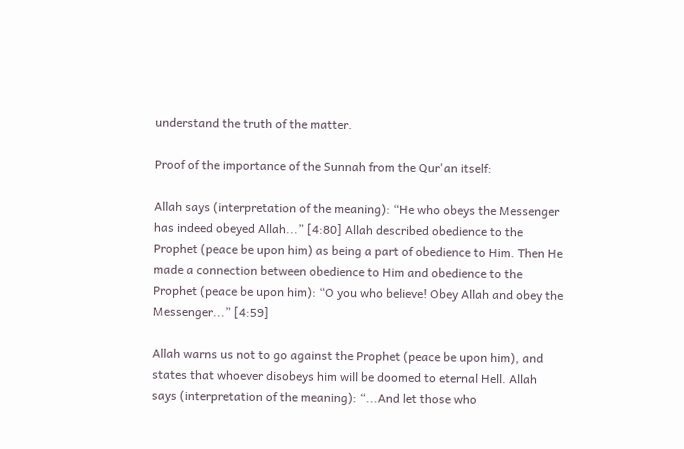understand the truth of the matter.

Proof of the importance of the Sunnah from the Qur'an itself:

Allah says (interpretation of the meaning): “He who obeys the Messenger has indeed obeyed Allah...” [4:80] Allah described obedience to the Prophet (peace be upon him) as being a part of obedience to Him. Then He made a connection between obedience to Him and obedience to the Prophet (peace be upon him): “O you who believe! Obey Allah and obey the Messenger...” [4:59]

Allah warns us not to go against the Prophet (peace be upon him), and states that whoever disobeys him will be doomed to eternal Hell. Allah says (interpretation of the meaning): “...And let those who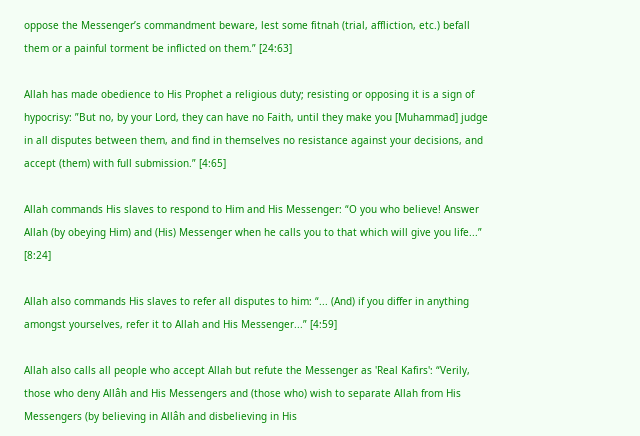oppose the Messenger’s commandment beware, lest some fitnah (trial, affliction, etc.) befall them or a painful torment be inflicted on them.” [24:63]

Allah has made obedience to His Prophet a religious duty; resisting or opposing it is a sign of hypocrisy: ”But no, by your Lord, they can have no Faith, until they make you [Muhammad] judge in all disputes between them, and find in themselves no resistance against your decisions, and accept (them) with full submission.” [4:65]

Allah commands His slaves to respond to Him and His Messenger: “O you who believe! Answer Allah (by obeying Him) and (His) Messenger when he calls you to that which will give you life...” [8:24]

Allah also commands His slaves to refer all disputes to him: “... (And) if you differ in anything amongst yourselves, refer it to Allah and His Messenger...” [4:59]

Allah also calls all people who accept Allah but refute the Messenger as 'Real Kafirs': “Verily, those who deny Allâh and His Messengers and (those who) wish to separate Allah from His Messengers (by believing in Allâh and disbelieving in His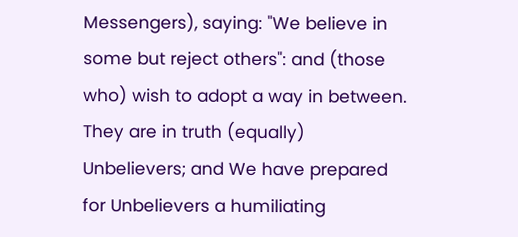Messengers), saying: "We believe in some but reject others": and (those who) wish to adopt a way in between. They are in truth (equally) Unbelievers; and We have prepared for Unbelievers a humiliating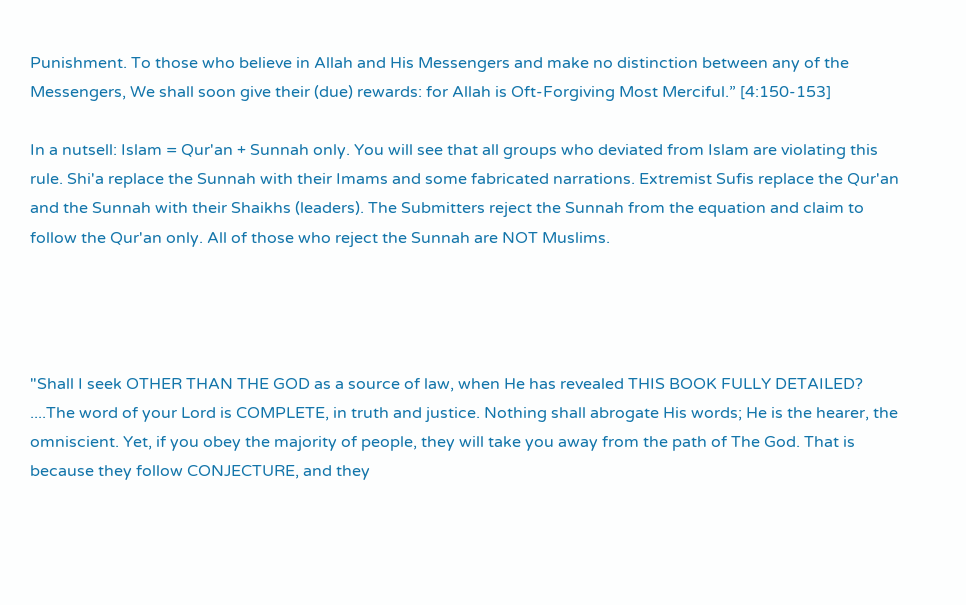Punishment. To those who believe in Allah and His Messengers and make no distinction between any of the Messengers, We shall soon give their (due) rewards: for Allah is Oft-Forgiving Most Merciful.” [4:150-153]

In a nutsell: Islam = Qur'an + Sunnah only. You will see that all groups who deviated from Islam are violating this rule. Shi'a replace the Sunnah with their Imams and some fabricated narrations. Extremist Sufis replace the Qur'an and the Sunnah with their Shaikhs (leaders). The Submitters reject the Sunnah from the equation and claim to follow the Qur'an only. All of those who reject the Sunnah are NOT Muslims.




"Shall I seek OTHER THAN THE GOD as a source of law, when He has revealed THIS BOOK FULLY DETAILED? ....The word of your Lord is COMPLETE, in truth and justice. Nothing shall abrogate His words; He is the hearer, the omniscient. Yet, if you obey the majority of people, they will take you away from the path of The God. That is because they follow CONJECTURE, and they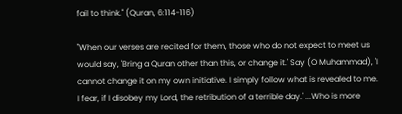fail to think." (Quran, 6:114-116)

"When our verses are recited for them, those who do not expect to meet us would say, 'Bring a Quran other than this, or change it.' Say (O Muhammad), 'I cannot change it on my own initiative. I simply follow what is revealed to me. I fear, if I disobey my Lord, the retribution of a terrible day.' ...Who is more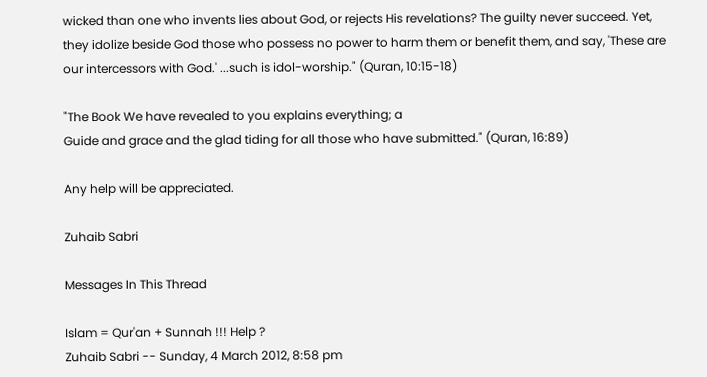wicked than one who invents lies about God, or rejects His revelations? The guilty never succeed. Yet, they idolize beside God those who possess no power to harm them or benefit them, and say, 'These are our intercessors with God.' ...such is idol-worship." (Quran, 10:15-18)

"The Book We have revealed to you explains everything; a
Guide and grace and the glad tiding for all those who have submitted." (Quran, 16:89)

Any help will be appreciated.

Zuhaib Sabri

Messages In This Thread

Islam = Qur'an + Sunnah !!! Help ?
Zuhaib Sabri -- Sunday, 4 March 2012, 8:58 pm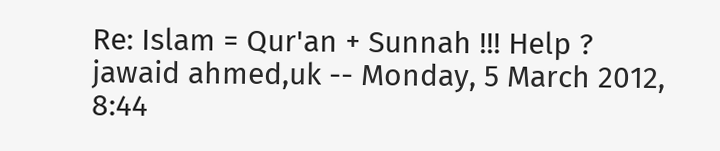Re: Islam = Qur'an + Sunnah !!! Help ?
jawaid ahmed,uk -- Monday, 5 March 2012, 8:44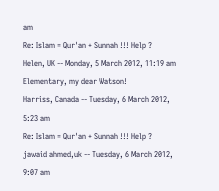am
Re: Islam = Qur'an + Sunnah !!! Help ?
Helen, UK -- Monday, 5 March 2012, 11:19 am
Elementary, my dear Watson!
Harriss, Canada -- Tuesday, 6 March 2012, 5:23 am
Re: Islam = Qur'an + Sunnah !!! Help ?
jawaid ahmed,uk -- Tuesday, 6 March 2012, 9:07 am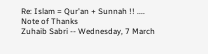Re: Islam = Qur'an + Sunnah !! .... Note of Thanks
Zuhaib Sabri -- Wednesday, 7 March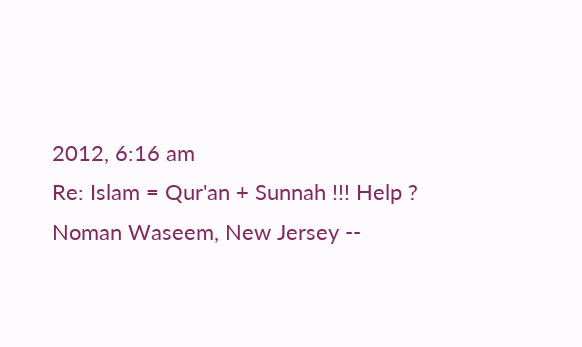2012, 6:16 am
Re: Islam = Qur'an + Sunnah !!! Help ?
Noman Waseem, New Jersey --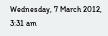Wednesday, 7 March 2012, 3:31 am